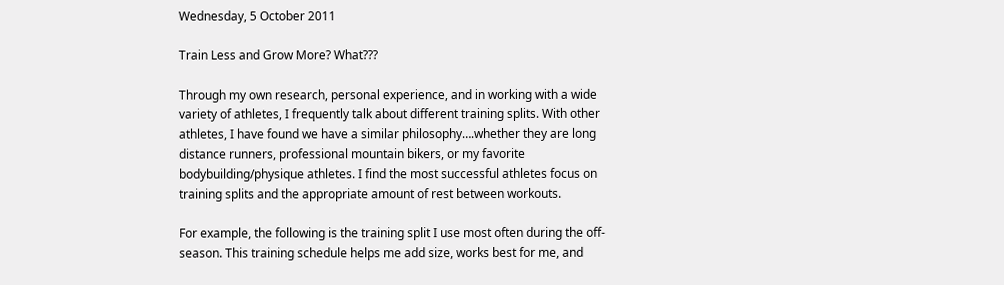Wednesday, 5 October 2011

Train Less and Grow More? What???

Through my own research, personal experience, and in working with a wide variety of athletes, I frequently talk about different training splits. With other athletes, I have found we have a similar philosophy….whether they are long distance runners, professional mountain bikers, or my favorite bodybuilding/physique athletes. I find the most successful athletes focus on training splits and the appropriate amount of rest between workouts.

For example, the following is the training split I use most often during the off-season. This training schedule helps me add size, works best for me, and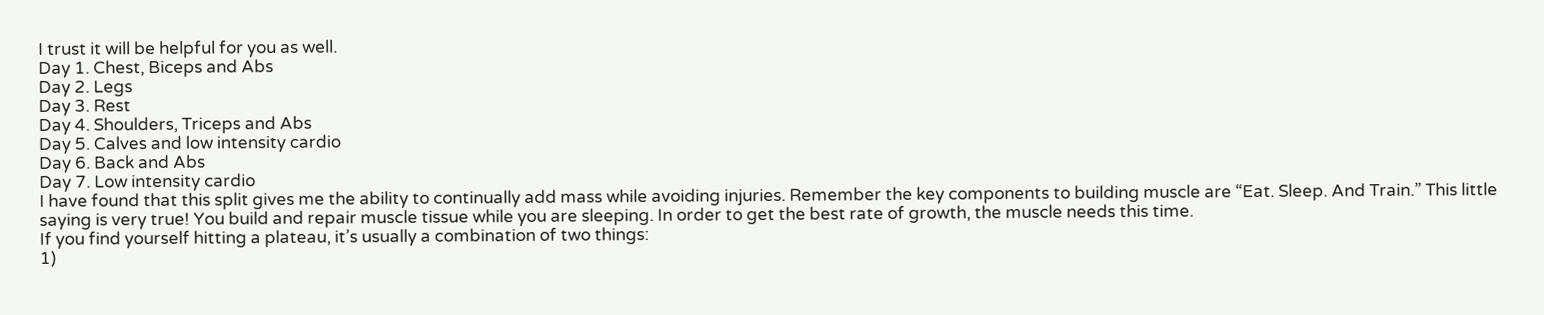I trust it will be helpful for you as well.
Day 1. Chest, Biceps and Abs
Day 2. Legs
Day 3. Rest
Day 4. Shoulders, Triceps and Abs
Day 5. Calves and low intensity cardio
Day 6. Back and Abs
Day 7. Low intensity cardio
I have found that this split gives me the ability to continually add mass while avoiding injuries. Remember the key components to building muscle are “Eat. Sleep. And Train.” This little saying is very true! You build and repair muscle tissue while you are sleeping. In order to get the best rate of growth, the muscle needs this time.
If you find yourself hitting a plateau, it’s usually a combination of two things:
1)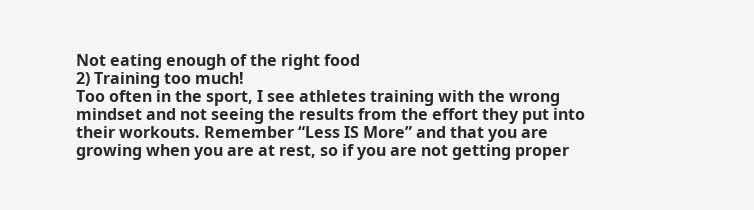Not eating enough of the right food
2) Training too much!
Too often in the sport, I see athletes training with the wrong mindset and not seeing the results from the effort they put into their workouts. Remember “Less IS More” and that you are growing when you are at rest, so if you are not getting proper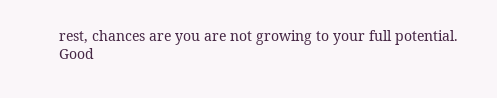rest, chances are you are not growing to your full potential.
Good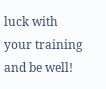luck with your training and be well!